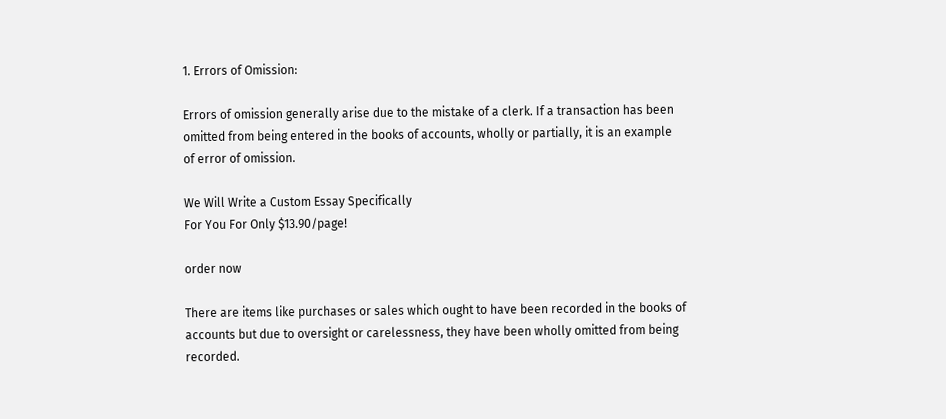1. Errors of Omission:

Errors of omission generally arise due to the mistake of a clerk. If a transaction has been omitted from being entered in the books of accounts, wholly or partially, it is an example of error of omission.

We Will Write a Custom Essay Specifically
For You For Only $13.90/page!

order now

There are items like purchases or sales which ought to have been recorded in the books of accounts but due to oversight or carelessness, they have been wholly omitted from being recorded.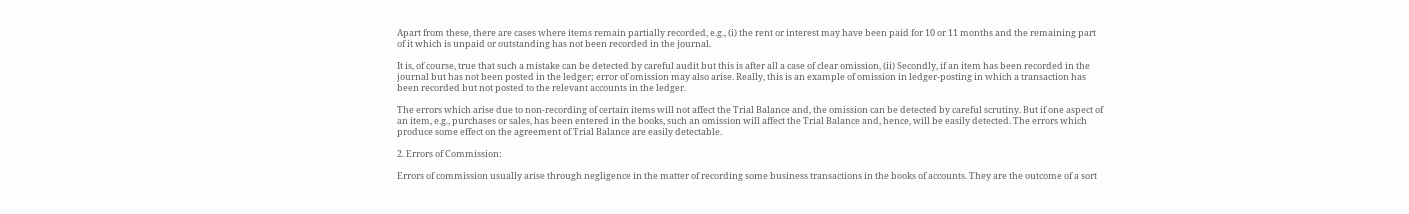Apart from these, there are cases where items remain partially recorded, e.g., (i) the rent or interest may have been paid for 10 or 11 months and the remaining part of it which is unpaid or outstanding has not been recorded in the journal.

It is, of course, true that such a mistake can be detected by careful audit but this is after all a case of clear omission, (ii) Secondly, if an item has been recorded in the journal but has not been posted in the ledger; error of omission may also arise. Really, this is an example of omission in ledger-posting in which a transaction has been recorded but not posted to the relevant accounts in the ledger.

The errors which arise due to non-recording of certain items will not affect the Trial Balance and, the omission can be detected by careful scrutiny. But if one aspect of an item, e.g., purchases or sales, has been entered in the books, such an omission will affect the Trial Balance and, hence, will be easily detected. The errors which produce some effect on the agreement of Trial Balance are easily detectable.

2. Errors of Commission:

Errors of commission usually arise through negligence in the matter of recording some business transactions in the books of accounts. They are the outcome of a sort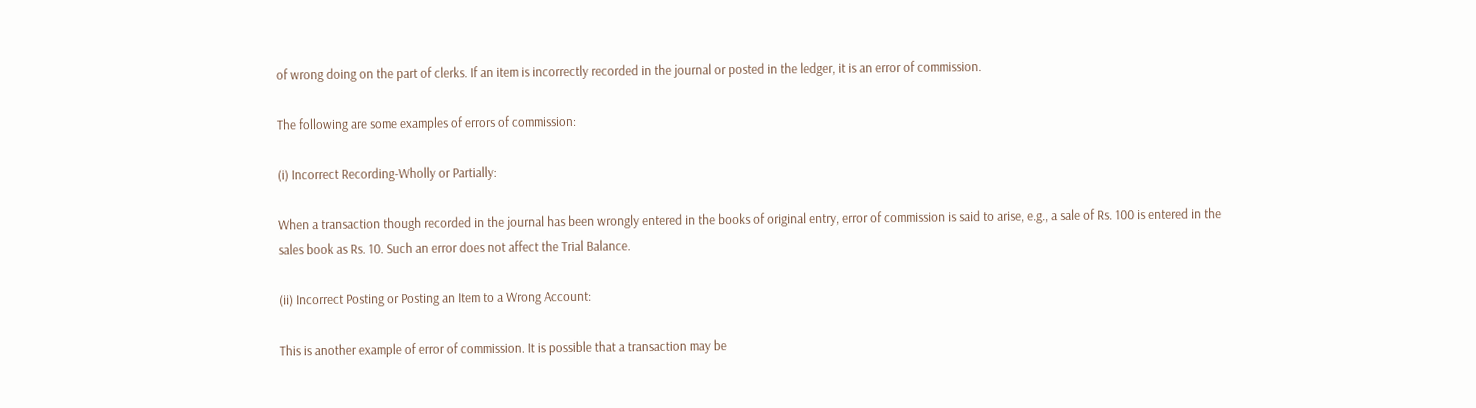of wrong doing on the part of clerks. If an item is incorrectly recorded in the journal or posted in the ledger, it is an error of commission.

The following are some examples of errors of commission:

(i) Incorrect Recording-Wholly or Partially:

When a transaction though recorded in the journal has been wrongly entered in the books of original entry, error of commission is said to arise, e.g., a sale of Rs. 100 is entered in the sales book as Rs. 10. Such an error does not affect the Trial Balance.

(ii) Incorrect Posting or Posting an Item to a Wrong Account:

This is another example of error of commission. It is possible that a transaction may be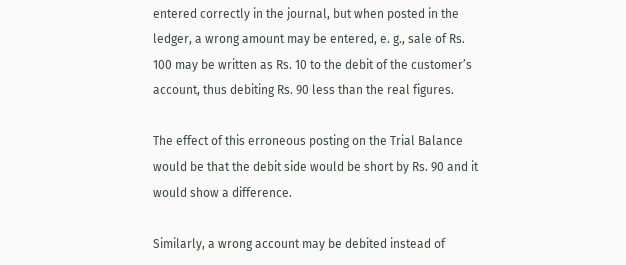entered correctly in the journal, but when posted in the ledger, a wrong amount may be entered, e. g., sale of Rs. 100 may be written as Rs. 10 to the debit of the customer’s account, thus debiting Rs. 90 less than the real figures.

The effect of this erroneous posting on the Trial Balance would be that the debit side would be short by Rs. 90 and it would show a difference.

Similarly, a wrong account may be debited instead of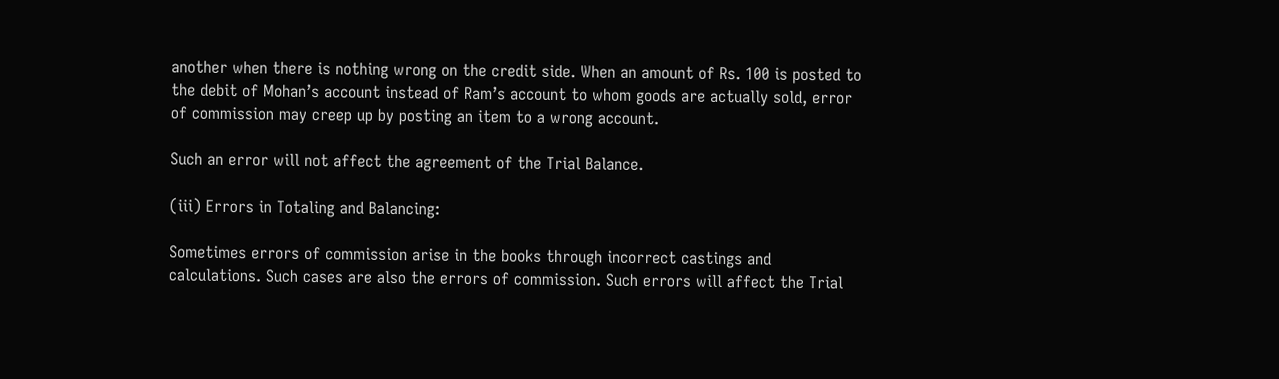another when there is nothing wrong on the credit side. When an amount of Rs. 100 is posted to the debit of Mohan’s account instead of Ram’s account to whom goods are actually sold, error of commission may creep up by posting an item to a wrong account.

Such an error will not affect the agreement of the Trial Balance.

(iii) Errors in Totaling and Balancing:

Sometimes errors of commission arise in the books through incorrect castings and calculations. Such cases are also the errors of commission. Such errors will affect the Trial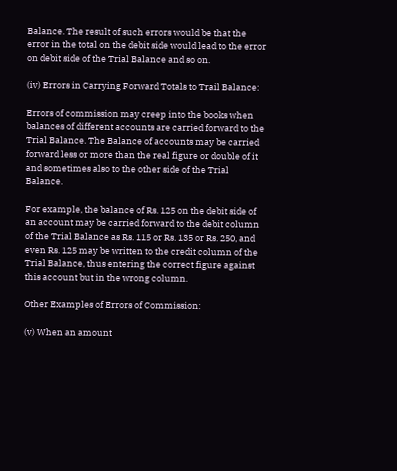Balance. The result of such errors would be that the error in the total on the debit side would lead to the error on debit side of the Trial Balance and so on.

(iv) Errors in Carrying Forward Totals to Trail Balance:

Errors of commission may creep into the books when balances of different accounts are carried forward to the Trial Balance. The Balance of accounts may be carried forward less or more than the real figure or double of it and sometimes also to the other side of the Trial Balance.

For example, the balance of Rs. 125 on the debit side of an account may be carried forward to the debit column of the Trial Balance as Rs. 115 or Rs. 135 or Rs. 250, and even Rs. 125 may be written to the credit column of the Trial Balance, thus entering the correct figure against this account but in the wrong column.

Other Examples of Errors of Commission:

(v) When an amount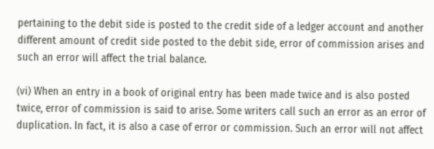pertaining to the debit side is posted to the credit side of a ledger account and another different amount of credit side posted to the debit side, error of commission arises and such an error will affect the trial balance.

(vi) When an entry in a book of original entry has been made twice and is also posted twice, error of commission is said to arise. Some writers call such an error as an error of duplication. In fact, it is also a case of error or commission. Such an error will not affect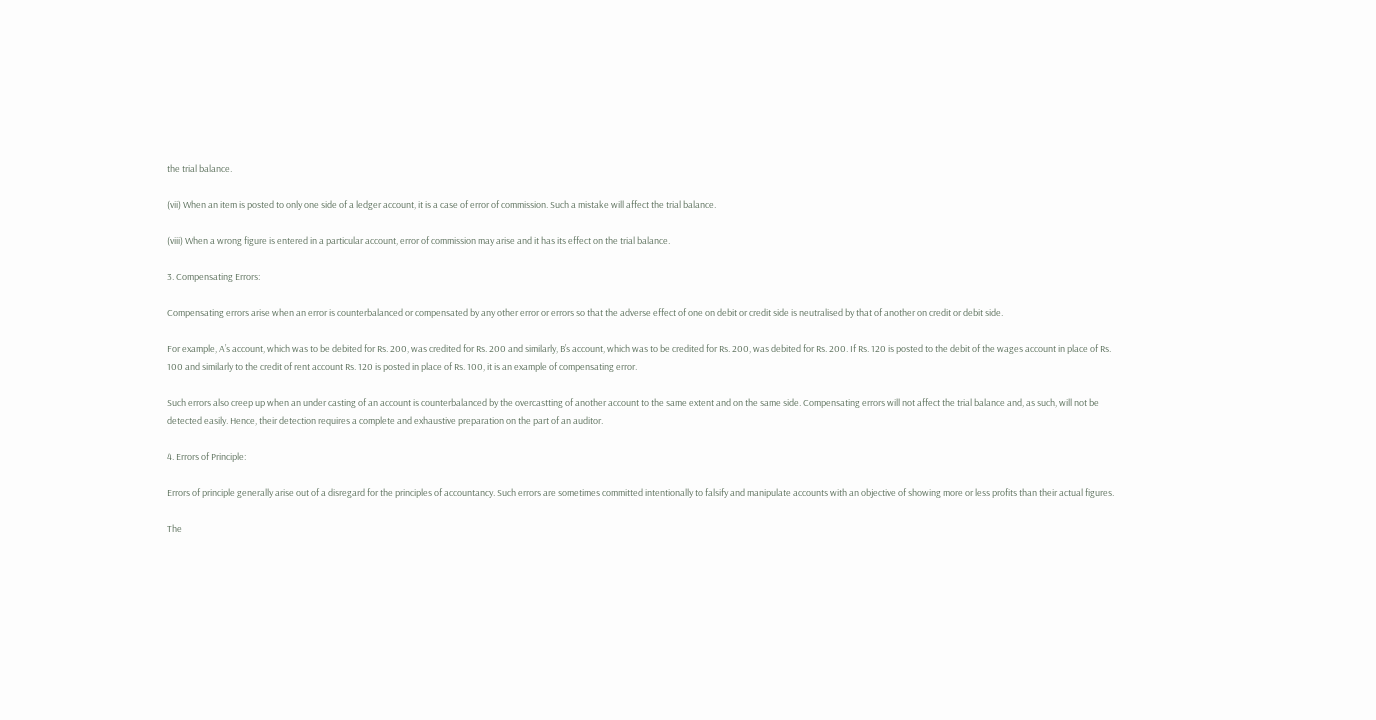the trial balance.

(vii) When an item is posted to only one side of a ledger account, it is a case of error of commission. Such a mistake will affect the trial balance.

(viii) When a wrong figure is entered in a particular account, error of commission may arise and it has its effect on the trial balance.

3. Compensating Errors:

Compensating errors arise when an error is counterbalanced or compensated by any other error or errors so that the adverse effect of one on debit or credit side is neutralised by that of another on credit or debit side.

For example, A’s account, which was to be debited for Rs. 200, was credited for Rs. 200 and similarly, B’s account, which was to be credited for Rs. 200, was debited for Rs. 200. If Rs. 120 is posted to the debit of the wages account in place of Rs. 100 and similarly to the credit of rent account Rs. 120 is posted in place of Rs. 100, it is an example of compensating error.

Such errors also creep up when an under casting of an account is counterbalanced by the overcastting of another account to the same extent and on the same side. Compensating errors will not affect the trial balance and, as such, will not be detected easily. Hence, their detection requires a complete and exhaustive preparation on the part of an auditor.

4. Errors of Principle:

Errors of principle generally arise out of a disregard for the principles of accountancy. Such errors are sometimes committed intentionally to falsify and manipulate accounts with an objective of showing more or less profits than their actual figures.

The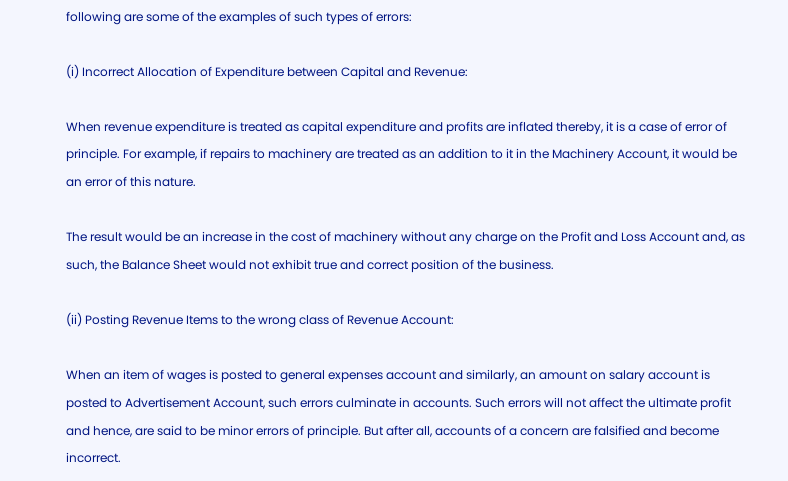following are some of the examples of such types of errors:

(i) Incorrect Allocation of Expenditure between Capital and Revenue:

When revenue expenditure is treated as capital expenditure and profits are inflated thereby, it is a case of error of principle. For example, if repairs to machinery are treated as an addition to it in the Machinery Account, it would be an error of this nature.

The result would be an increase in the cost of machinery without any charge on the Profit and Loss Account and, as such, the Balance Sheet would not exhibit true and correct position of the business.

(ii) Posting Revenue Items to the wrong class of Revenue Account:

When an item of wages is posted to general expenses account and similarly, an amount on salary account is posted to Advertisement Account, such errors culminate in accounts. Such errors will not affect the ultimate profit and hence, are said to be minor errors of principle. But after all, accounts of a concern are falsified and become incorrect.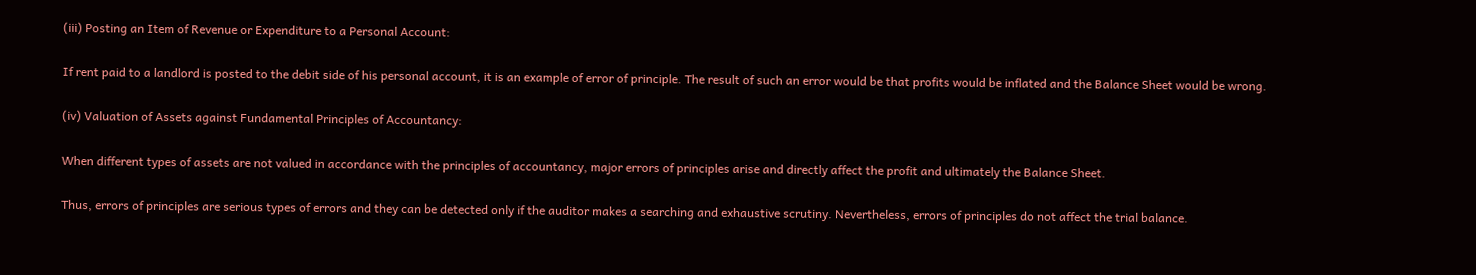(iii) Posting an Item of Revenue or Expenditure to a Personal Account:

If rent paid to a landlord is posted to the debit side of his personal account, it is an example of error of principle. The result of such an error would be that profits would be inflated and the Balance Sheet would be wrong.

(iv) Valuation of Assets against Fundamental Principles of Accountancy:

When different types of assets are not valued in accordance with the principles of accountancy, major errors of principles arise and directly affect the profit and ultimately the Balance Sheet.

Thus, errors of principles are serious types of errors and they can be detected only if the auditor makes a searching and exhaustive scrutiny. Nevertheless, errors of principles do not affect the trial balance.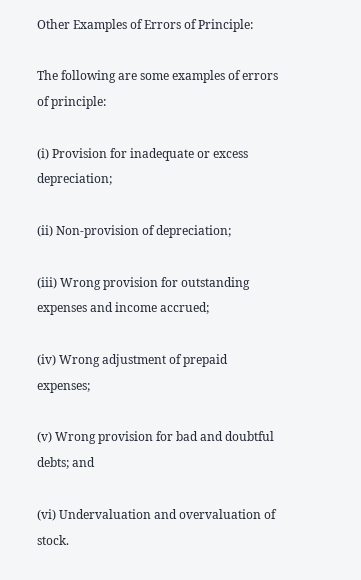Other Examples of Errors of Principle:

The following are some examples of errors of principle:

(i) Provision for inadequate or excess depreciation;

(ii) Non-provision of depreciation;

(iii) Wrong provision for outstanding expenses and income accrued;

(iv) Wrong adjustment of prepaid expenses;

(v) Wrong provision for bad and doubtful debts; and

(vi) Undervaluation and overvaluation of stock.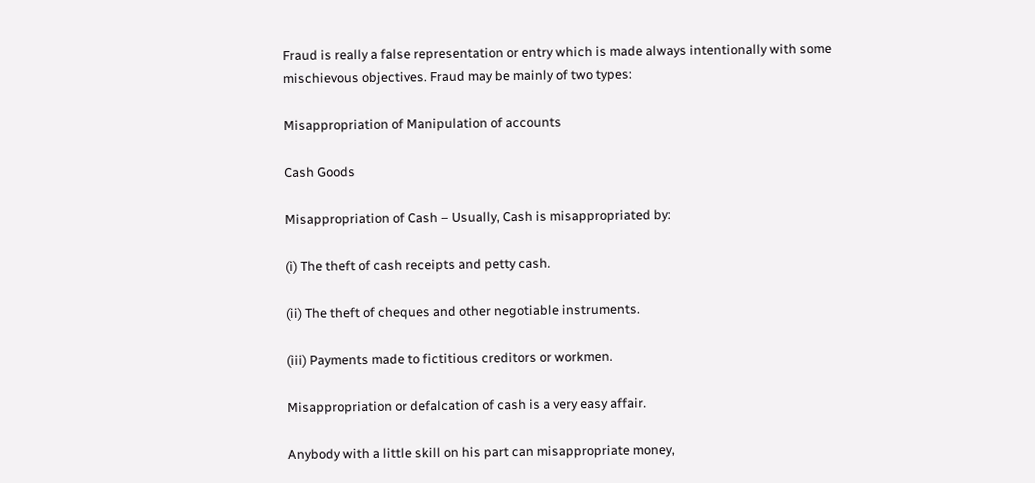Fraud is really a false representation or entry which is made always intentionally with some mischievous objectives. Fraud may be mainly of two types:

Misappropriation of Manipulation of accounts

Cash Goods

Misappropriation of Cash – Usually, Cash is misappropriated by:

(i) The theft of cash receipts and petty cash.

(ii) The theft of cheques and other negotiable instruments.

(iii) Payments made to fictitious creditors or workmen.

Misappropriation or defalcation of cash is a very easy affair.

Anybody with a little skill on his part can misappropriate money,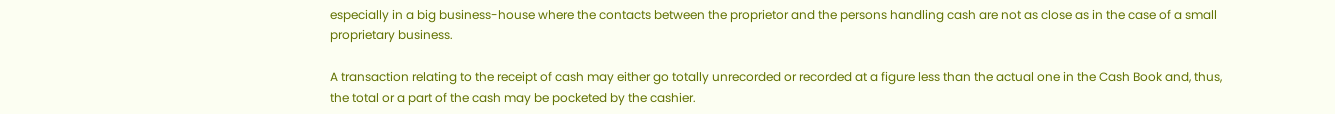especially in a big business-house where the contacts between the proprietor and the persons handling cash are not as close as in the case of a small proprietary business.

A transaction relating to the receipt of cash may either go totally unrecorded or recorded at a figure less than the actual one in the Cash Book and, thus, the total or a part of the cash may be pocketed by the cashier.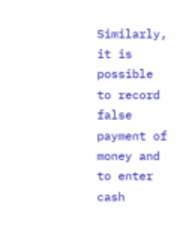Similarly, it is possible to record false payment of money and to enter cash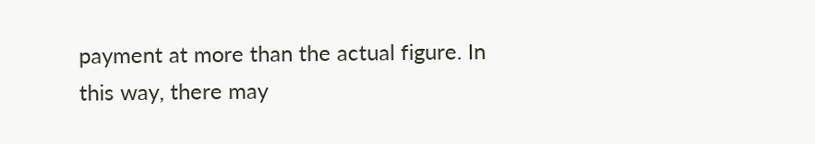payment at more than the actual figure. In this way, there may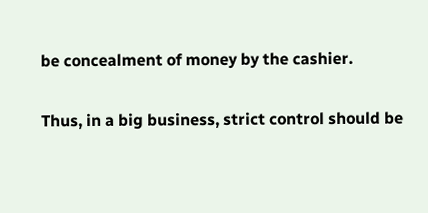be concealment of money by the cashier.

Thus, in a big business, strict control should be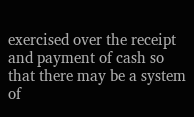exercised over the receipt and payment of cash so that there may be a system of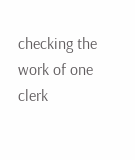checking the work of one clerk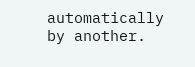automatically by another.